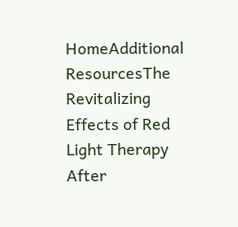HomeAdditional ResourcesThe Revitalizing Effects of Red Light Therapy After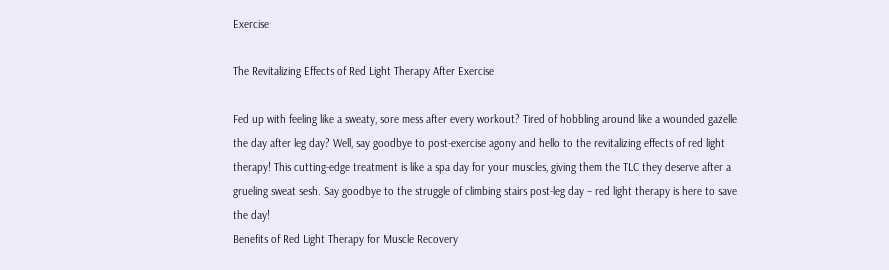Exercise

The Revitalizing Effects of Red Light Therapy After Exercise

Fed up with feeling like a sweaty, sore mess after every workout? Tired of hobbling around like a wounded gazelle the day after leg day? Well, say goodbye to post-exercise agony and hello to the revitalizing effects of red light therapy! This cutting-edge treatment is like a spa day for your muscles, giving them the TLC they deserve after a grueling sweat sesh. Say goodbye to the struggle of climbing stairs post-leg day – red light therapy is here to save the day!
Benefits of Red Light Therapy for Muscle Recovery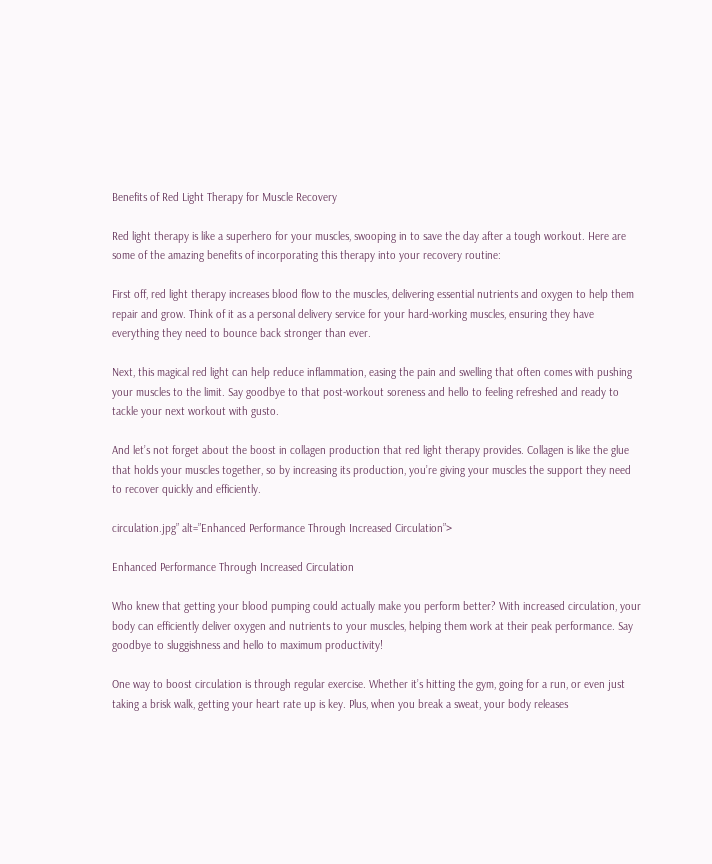Benefits of Red Light Therapy for Muscle Recovery

Red light therapy is like a superhero for your muscles, swooping in to save the day after a tough workout. Here are some of the amazing benefits of incorporating this therapy into your recovery routine:

First off, red light therapy increases blood flow to the muscles, delivering essential nutrients and oxygen to help them repair and grow. Think of it as a personal delivery service for your hard-working muscles, ensuring they have everything they need to bounce back stronger than ever.

Next, this magical red light can help reduce inflammation, easing the pain and swelling that often comes with pushing your muscles to the limit. Say goodbye to that post-workout soreness and hello to feeling refreshed and ready to tackle your next workout with gusto.

And let’s not forget about the boost in collagen production that red light therapy provides. Collagen is like the glue that holds your muscles together, so by increasing its production, you’re giving your muscles the support they need to recover quickly and efficiently.

circulation.jpg” alt=”Enhanced Performance Through Increased Circulation”>

Enhanced Performance Through Increased Circulation

Who knew that getting your blood pumping could actually make you perform better? With increased circulation, your body can efficiently deliver oxygen and nutrients to your muscles, helping them work at their peak performance. Say goodbye to sluggishness and hello to maximum productivity!

One way to boost circulation is through regular exercise. Whether it’s hitting the gym, going for a run, or even just taking a brisk walk, getting your heart rate up is key. Plus, when you break a sweat, your body releases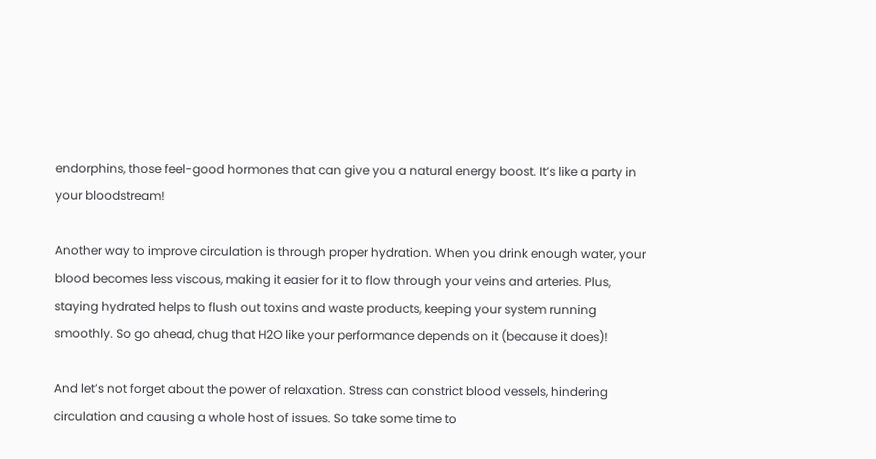endorphins, those feel-good hormones that can give you a natural energy boost. It’s like a party in your bloodstream!

Another way to improve circulation is through proper hydration. When you drink enough water, your blood becomes less viscous, making it easier for it to flow through your veins and arteries. Plus, staying hydrated helps to flush out toxins and waste products, keeping your system running smoothly. So go ahead, chug that H2O like your performance depends on it (because it does)!

And let’s not forget about the power of relaxation. Stress can constrict blood vessels, hindering circulation and causing a whole host of issues. So take some time to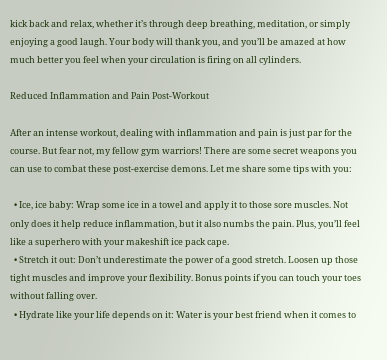kick back and relax, whether it’s through deep breathing, meditation, or simply enjoying a good laugh. Your body will thank you, and you’ll be amazed at how much better you feel when your circulation is firing on all cylinders.

Reduced Inflammation and Pain Post-Workout

After an intense workout, dealing with inflammation and pain is just par for the course. But fear not, my fellow gym warriors! There are some secret weapons you can use to combat these post-exercise demons. Let me share some tips with you:

  • Ice, ice baby: Wrap some ice in a towel and apply it to those sore muscles. Not only does it help reduce inflammation, but it also numbs the pain. Plus, you’ll feel like a superhero with your makeshift ice pack cape.
  • Stretch it out: Don’t underestimate the power of a good stretch. Loosen up those tight muscles and improve your flexibility. Bonus points if you can touch your toes without falling over.
  • Hydrate like your life depends on it: Water is your best friend when it comes to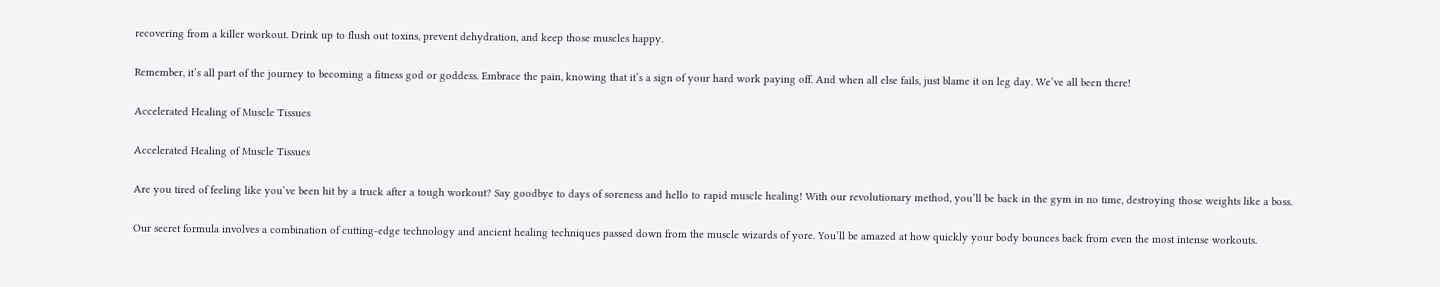recovering from a killer workout. Drink up to flush out toxins, prevent dehydration, and keep those muscles happy.

Remember, it’s all part of the journey to becoming a fitness god or goddess. Embrace the pain, knowing that it’s a sign of your hard work paying off. And when all else fails, just blame it on leg day. We’ve all been there!

Accelerated Healing of Muscle Tissues

Accelerated Healing of Muscle Tissues

Are you tired of feeling like you’ve been hit by a truck after a tough workout? Say goodbye to days of soreness and hello to rapid muscle healing! With our revolutionary method, you’ll be back in the gym in no time, destroying those weights like a boss.

Our secret formula involves a combination of cutting-edge technology and ancient healing techniques passed down from the muscle wizards of yore. You’ll be amazed at how quickly your body bounces back from even the most intense workouts.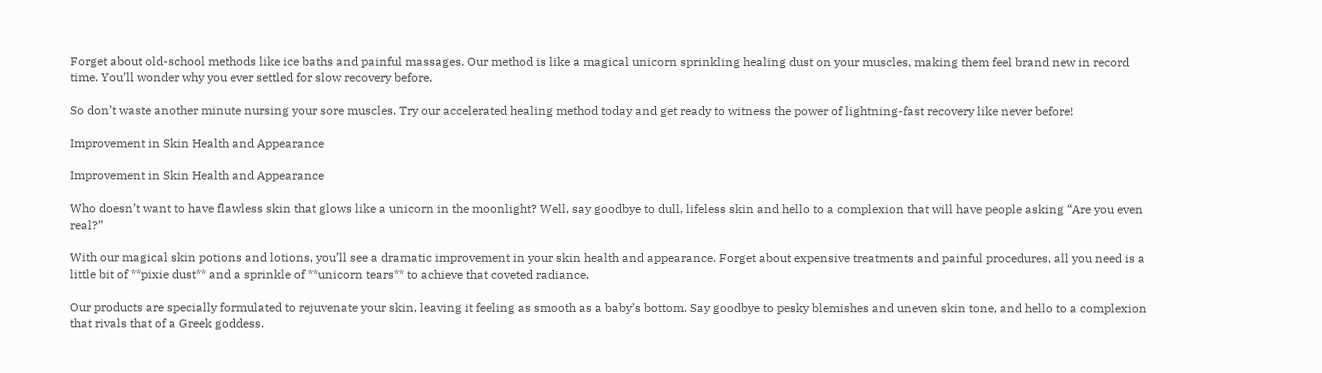Forget about old-school methods like ice baths and painful massages. Our method is like a magical unicorn sprinkling healing dust on your muscles, making them feel brand new in record time. You’ll wonder why you ever settled for slow recovery before.

So don’t waste another minute nursing your sore muscles. Try our accelerated healing method today and get ready to witness the power of lightning-fast recovery like never before!

Improvement in Skin Health and Appearance

Improvement in Skin Health and Appearance

Who doesn’t want to have flawless skin that glows like a unicorn in the moonlight? Well, say goodbye to dull, lifeless skin and hello to a complexion that will have people asking “Are you even real?”

With our magical skin potions and lotions, you’ll see a dramatic improvement in your skin health and appearance. Forget about expensive treatments and painful procedures, all you need is a little bit of **pixie dust** and a sprinkle of **unicorn tears** to achieve that coveted radiance.

Our products are specially formulated to rejuvenate your skin, leaving it feeling as smooth as a baby’s bottom. Say goodbye to pesky blemishes and uneven skin tone, and hello to a complexion that rivals that of a Greek goddess.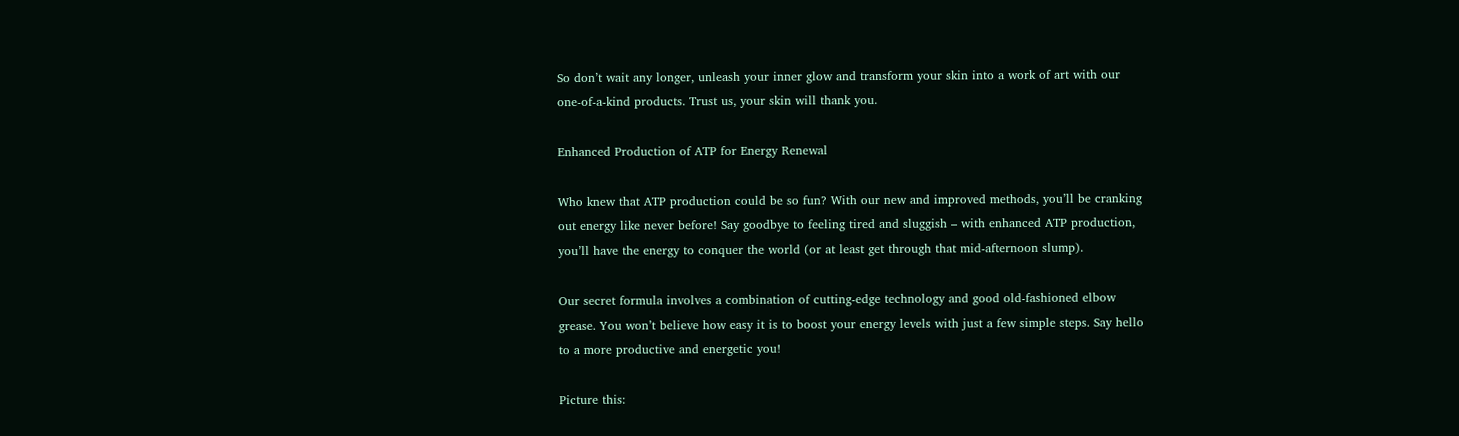So don’t wait any longer, unleash your inner glow and transform your skin into a work of art with our one-of-a-kind products. Trust us, your skin will thank you.

Enhanced Production of ATP for Energy Renewal

Who knew that ATP production could be so fun? With our new and improved methods, you’ll be cranking out energy like never before! Say goodbye to feeling tired and sluggish – with enhanced ATP production, you’ll have the energy to conquer the world (or at least get through that mid-afternoon slump).

Our secret formula involves a combination of cutting-edge technology and good old-fashioned elbow grease. You won’t believe how easy it is to boost your energy levels with just a few simple steps. Say hello to a more productive and energetic you!

Picture this: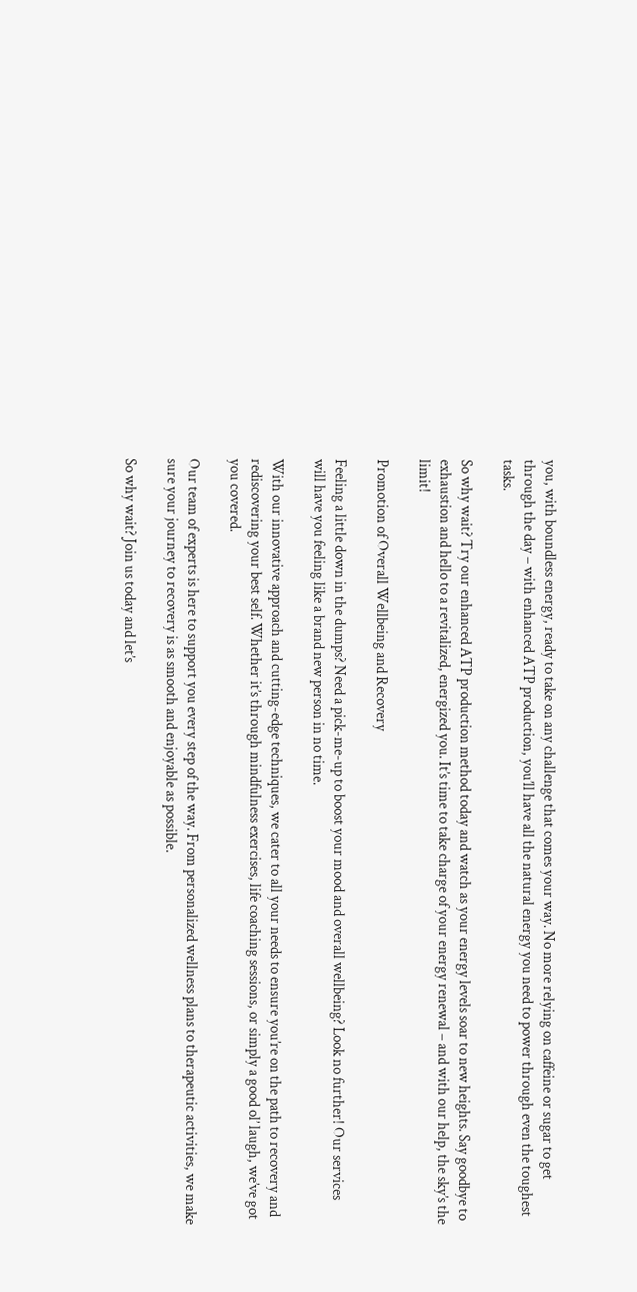you, with boundless energy, ready to take on any challenge that comes your way. No more relying on caffeine or sugar to get through the day – with enhanced ATP production, you’ll have all the natural energy you need to power through even the toughest tasks.

So why wait? Try our enhanced ATP production method today and watch as your energy levels soar to new heights. Say goodbye to exhaustion and hello to a revitalized, energized you. It’s time to take charge of your energy renewal – and with our help, the sky’s the limit!

Promotion of Overall Wellbeing and Recovery

Feeling a little down in the dumps? Need a pick-me-up to boost your mood and overall wellbeing? Look no further! Our services will have you feeling like a brand new person in no time.

With our innovative approach and cutting-edge techniques, we cater to all your needs to ensure you’re on the path to recovery and rediscovering your best self. Whether it’s through mindfulness exercises, life coaching sessions, or simply a good ol’ laugh, we’ve got you covered.

Our team of experts is here to support you every step of the way. From personalized wellness plans to therapeutic activities, we make sure your journey to recovery is as smooth and enjoyable as possible.

So why wait? Join us today and let’s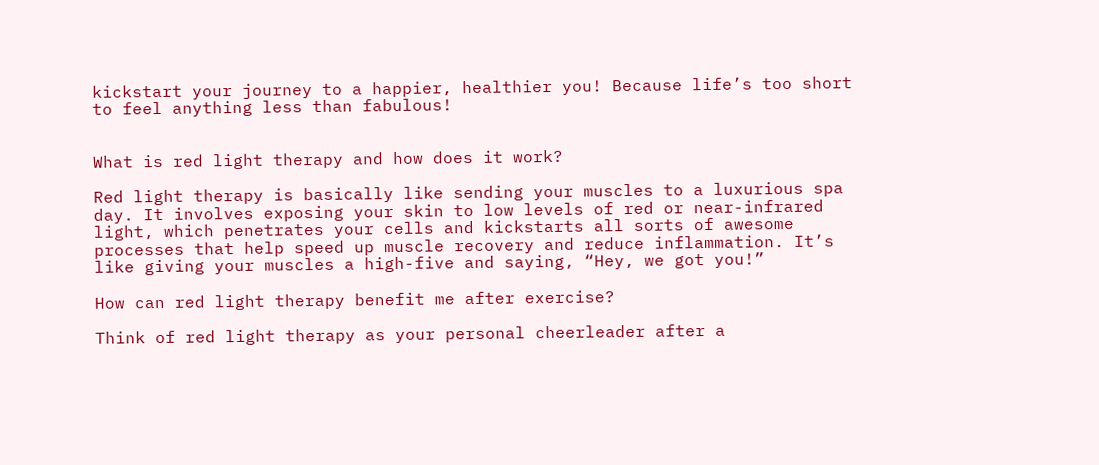kickstart your journey to a happier, healthier you! Because life’s too short to feel anything less than fabulous!


What is red light therapy and how does it work?

Red light therapy is basically like sending your muscles to a luxurious spa day. It involves exposing your skin to low levels of red or near-infrared light, which penetrates your cells and kickstarts all sorts of awesome processes that help speed up muscle recovery and reduce inflammation. It’s like giving your muscles a high-five and saying, “Hey, we got you!”

How can red light therapy benefit me after exercise?

Think of red light therapy as your personal cheerleader after a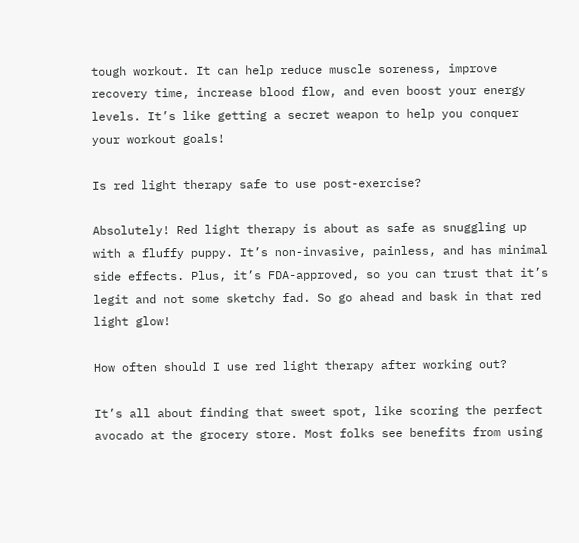tough workout. It can help reduce muscle soreness, improve recovery time, increase blood flow, and even boost your energy levels. It’s like getting a secret weapon to help you conquer your workout goals!

Is red light therapy safe to use post-exercise?

Absolutely! Red light therapy is about as safe as snuggling up with a fluffy puppy. It’s non-invasive, painless, and has minimal side effects. Plus, it’s FDA-approved, so you can trust that it’s legit and not some sketchy fad. So go ahead and bask in that red light glow!

How often should I use red light therapy after working out?

It’s all about finding that sweet spot, like scoring the perfect avocado at the grocery store. Most folks see benefits from using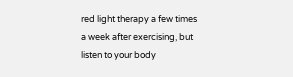red light therapy a few times a week after exercising, but listen to your body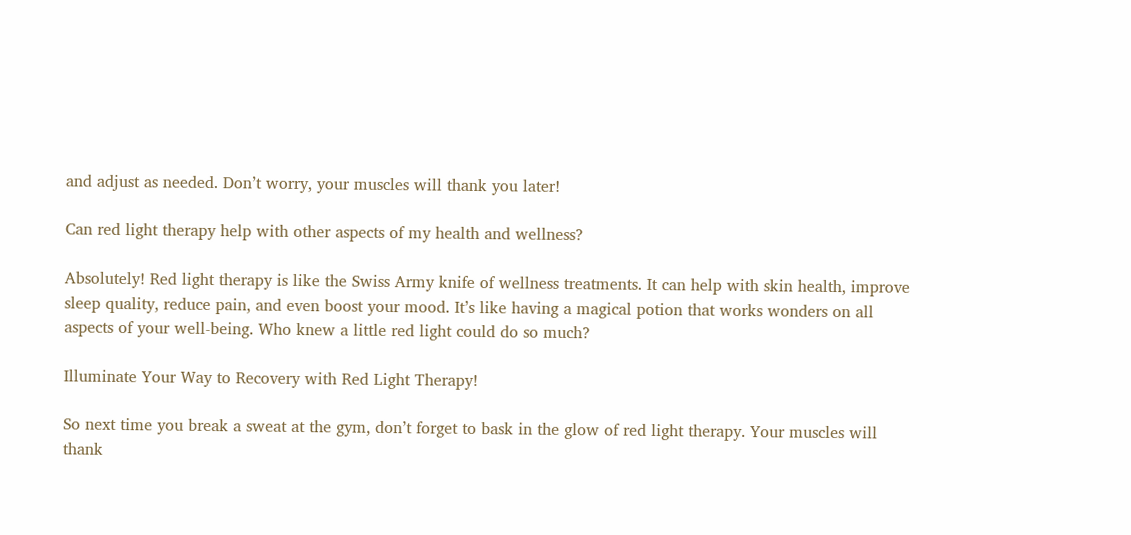and adjust as needed. Don’t worry, your muscles will thank you later!

Can red light therapy help with other aspects of my health and wellness?

Absolutely! Red light therapy is like the Swiss Army knife of wellness treatments. It can help with skin health, improve sleep quality, reduce pain, and even boost your mood. It’s like having a magical potion that works wonders on all aspects of your well-being. Who knew a little red light could do so much?

Illuminate Your Way to Recovery with Red Light Therapy!

So next time you break a sweat at the gym, don’t forget to bask in the glow of red light therapy. Your muscles will thank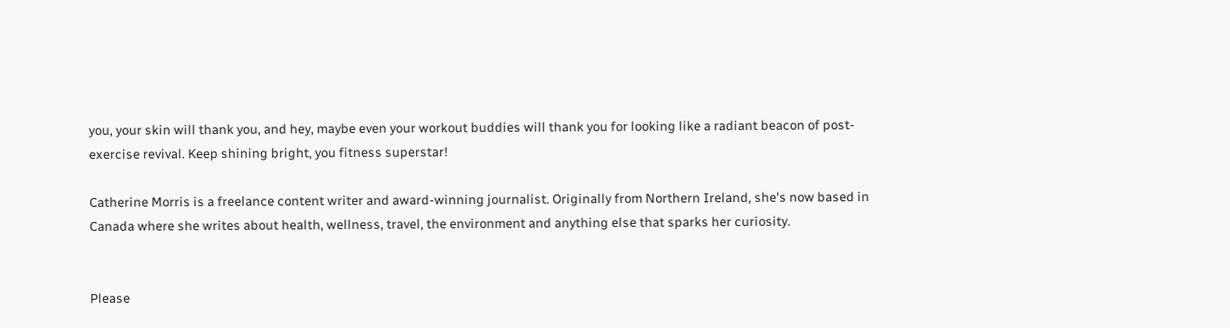you, your skin will thank you, and hey, maybe even your workout buddies will thank you for looking like a radiant beacon of post-exercise revival. Keep shining bright, you fitness superstar!

Catherine Morris is a freelance content writer and award-winning journalist. Originally from Northern Ireland, she's now based in Canada where she writes about health, wellness, travel, the environment and anything else that sparks her curiosity.


Please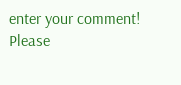enter your comment!
Please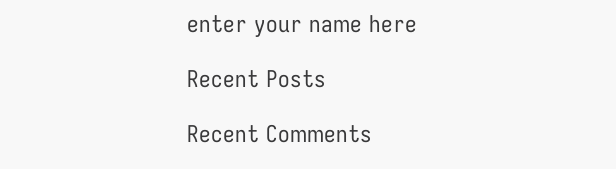enter your name here

Recent Posts

Recent Comments